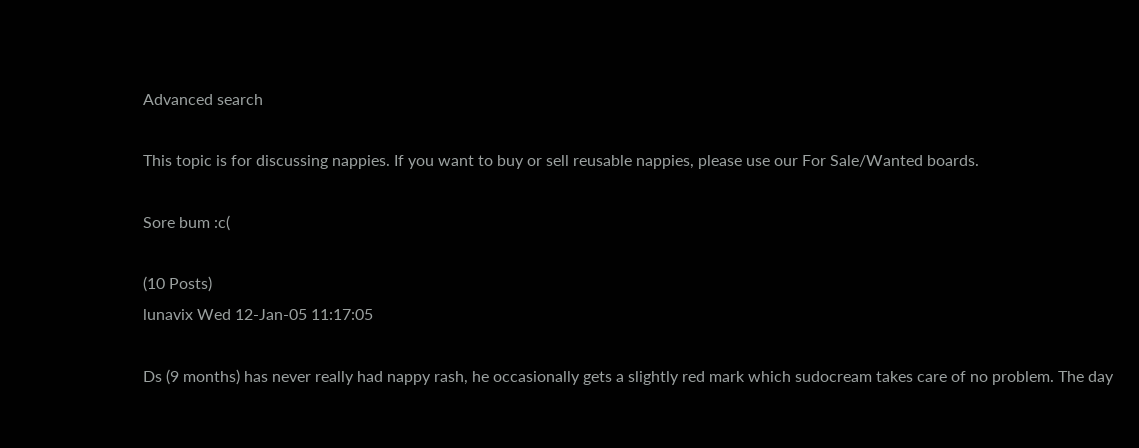Advanced search

This topic is for discussing nappies. If you want to buy or sell reusable nappies, please use our For Sale/Wanted boards.

Sore bum :c(

(10 Posts)
lunavix Wed 12-Jan-05 11:17:05

Ds (9 months) has never really had nappy rash, he occasionally gets a slightly red mark which sudocream takes care of no problem. The day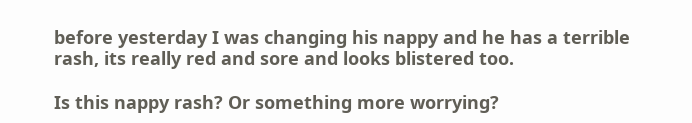before yesterday I was changing his nappy and he has a terrible rash, its really red and sore and looks blistered too.

Is this nappy rash? Or something more worrying?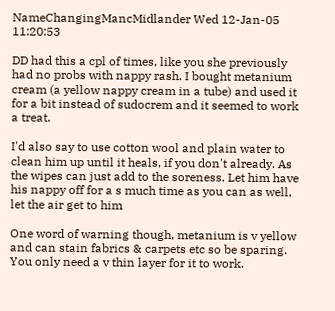NameChangingMancMidlander Wed 12-Jan-05 11:20:53

DD had this a cpl of times, like you she previously had no probs with nappy rash. I bought metanium cream (a yellow nappy cream in a tube) and used it for a bit instead of sudocrem and it seemed to work a treat.

I'd also say to use cotton wool and plain water to clean him up until it heals, if you don't already. As the wipes can just add to the soreness. Let him have his nappy off for a s much time as you can as well, let the air get to him

One word of warning though, metanium is v yellow and can stain fabrics & carpets etc so be sparing. You only need a v thin layer for it to work.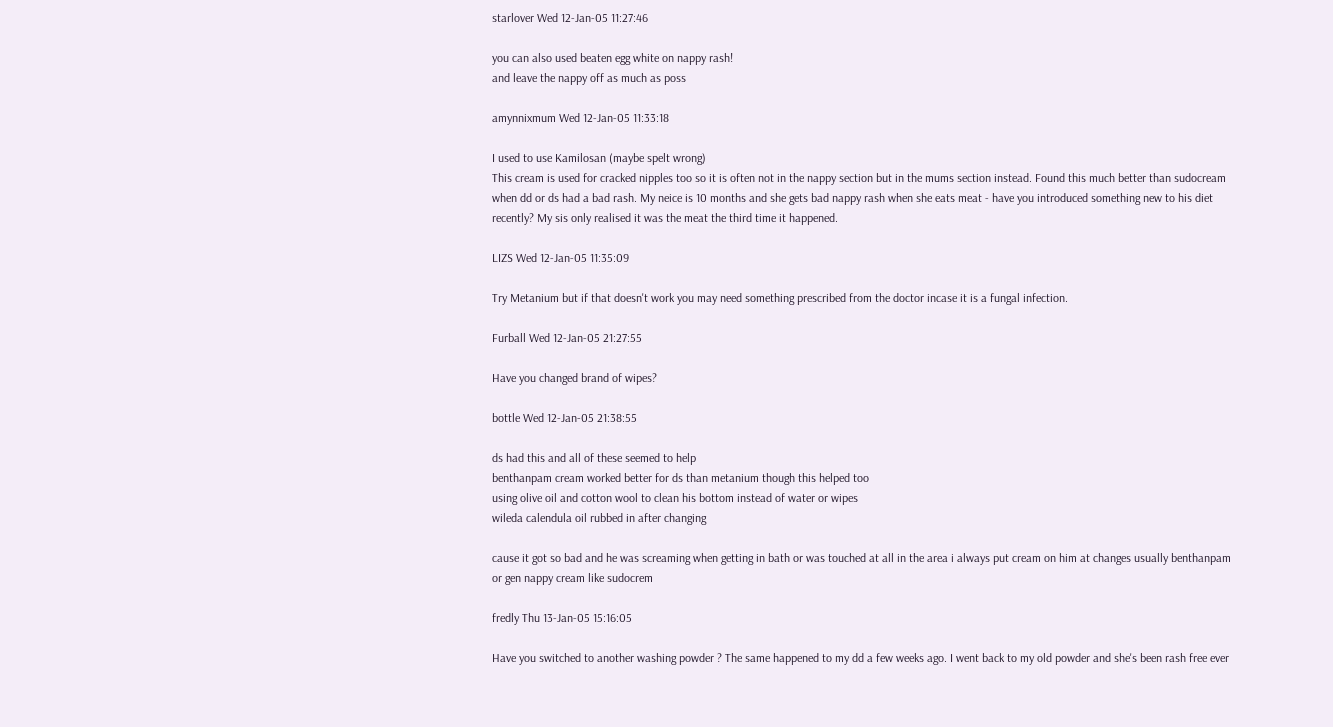starlover Wed 12-Jan-05 11:27:46

you can also used beaten egg white on nappy rash!
and leave the nappy off as much as poss

amynnixmum Wed 12-Jan-05 11:33:18

I used to use Kamilosan (maybe spelt wrong)
This cream is used for cracked nipples too so it is often not in the nappy section but in the mums section instead. Found this much better than sudocream when dd or ds had a bad rash. My neice is 10 months and she gets bad nappy rash when she eats meat - have you introduced something new to his diet recently? My sis only realised it was the meat the third time it happened.

LIZS Wed 12-Jan-05 11:35:09

Try Metanium but if that doesn't work you may need something prescribed from the doctor incase it is a fungal infection.

Furball Wed 12-Jan-05 21:27:55

Have you changed brand of wipes?

bottle Wed 12-Jan-05 21:38:55

ds had this and all of these seemed to help
benthanpam cream worked better for ds than metanium though this helped too
using olive oil and cotton wool to clean his bottom instead of water or wipes
wileda calendula oil rubbed in after changing

cause it got so bad and he was screaming when getting in bath or was touched at all in the area i always put cream on him at changes usually benthanpam or gen nappy cream like sudocrem

fredly Thu 13-Jan-05 15:16:05

Have you switched to another washing powder ? The same happened to my dd a few weeks ago. I went back to my old powder and she's been rash free ever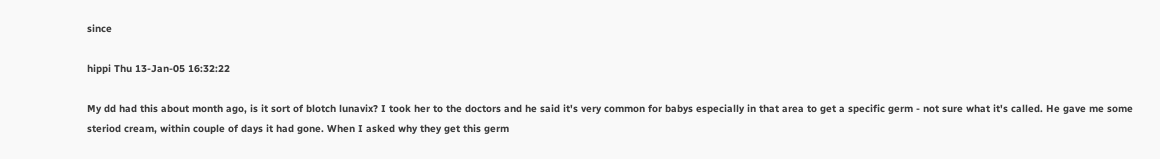since

hippi Thu 13-Jan-05 16:32:22

My dd had this about month ago, is it sort of blotch lunavix? I took her to the doctors and he said it's very common for babys especially in that area to get a specific germ - not sure what it's called. He gave me some steriod cream, within couple of days it had gone. When I asked why they get this germ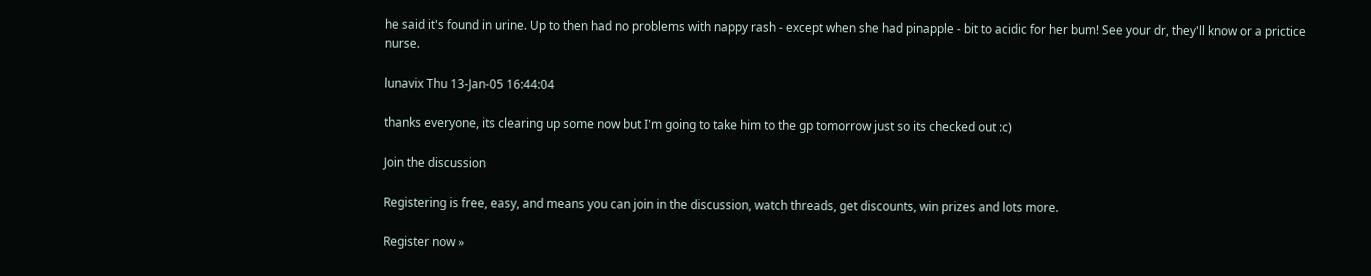he said it's found in urine. Up to then had no problems with nappy rash - except when she had pinapple - bit to acidic for her bum! See your dr, they'll know or a prictice nurse.

lunavix Thu 13-Jan-05 16:44:04

thanks everyone, its clearing up some now but I'm going to take him to the gp tomorrow just so its checked out :c)

Join the discussion

Registering is free, easy, and means you can join in the discussion, watch threads, get discounts, win prizes and lots more.

Register now »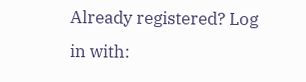Already registered? Log in with: